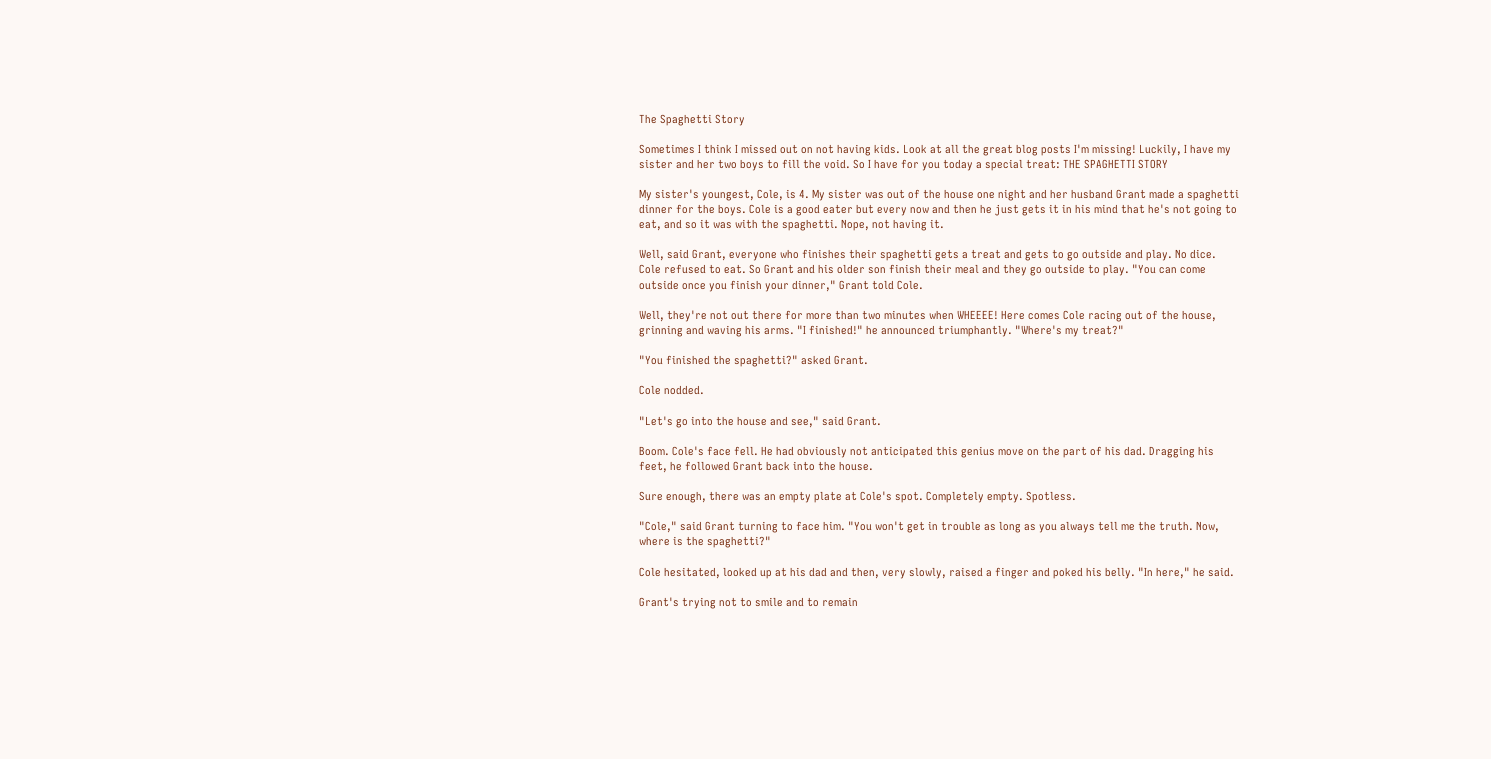The Spaghetti Story

Sometimes I think I missed out on not having kids. Look at all the great blog posts I'm missing! Luckily, I have my sister and her two boys to fill the void. So I have for you today a special treat: THE SPAGHETTI STORY

My sister's youngest, Cole, is 4. My sister was out of the house one night and her husband Grant made a spaghetti dinner for the boys. Cole is a good eater but every now and then he just gets it in his mind that he's not going to eat, and so it was with the spaghetti. Nope, not having it.

Well, said Grant, everyone who finishes their spaghetti gets a treat and gets to go outside and play. No dice. Cole refused to eat. So Grant and his older son finish their meal and they go outside to play. "You can come outside once you finish your dinner," Grant told Cole.

Well, they're not out there for more than two minutes when WHEEEE! Here comes Cole racing out of the house, grinning and waving his arms. "I finished!" he announced triumphantly. "Where's my treat?"

"You finished the spaghetti?" asked Grant.

Cole nodded.

"Let's go into the house and see," said Grant.

Boom. Cole's face fell. He had obviously not anticipated this genius move on the part of his dad. Dragging his feet, he followed Grant back into the house.

Sure enough, there was an empty plate at Cole's spot. Completely empty. Spotless.

"Cole," said Grant turning to face him. "You won't get in trouble as long as you always tell me the truth. Now, where is the spaghetti?"

Cole hesitated, looked up at his dad and then, very slowly, raised a finger and poked his belly. "In here," he said.

Grant's trying not to smile and to remain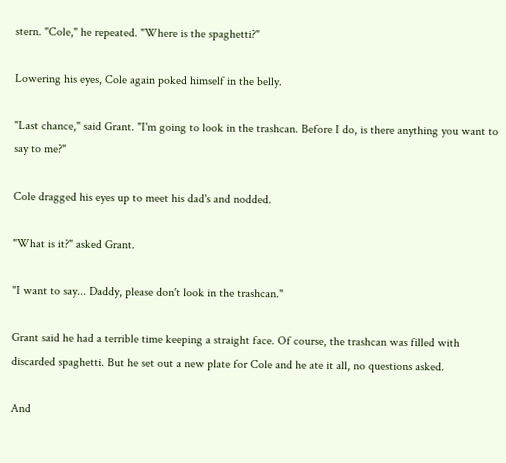stern. "Cole," he repeated. "Where is the spaghetti?"

Lowering his eyes, Cole again poked himself in the belly.

"Last chance," said Grant. "I'm going to look in the trashcan. Before I do, is there anything you want to say to me?"

Cole dragged his eyes up to meet his dad's and nodded.

"What is it?" asked Grant.

"I want to say... Daddy, please don't look in the trashcan."

Grant said he had a terrible time keeping a straight face. Of course, the trashcan was filled with discarded spaghetti. But he set out a new plate for Cole and he ate it all, no questions asked.

And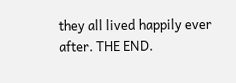they all lived happily ever after. THE END.